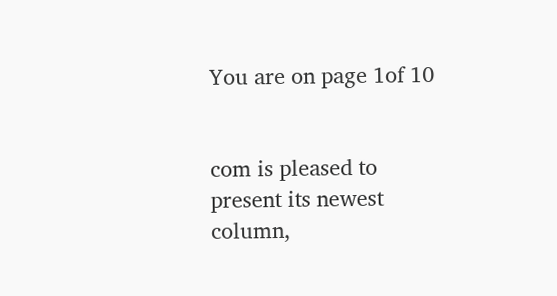You are on page 1of 10


com is pleased to present its newest column,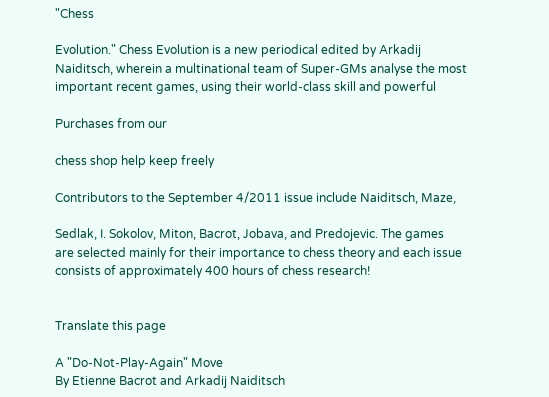"Chess

Evolution." Chess Evolution is a new periodical edited by Arkadij
Naiditsch, wherein a multinational team of Super-GMs analyse the most
important recent games, using their world-class skill and powerful

Purchases from our

chess shop help keep freely

Contributors to the September 4/2011 issue include Naiditsch, Maze,

Sedlak, I. Sokolov, Miton, Bacrot, Jobava, and Predojevic. The games
are selected mainly for their importance to chess theory and each issue
consists of approximately 400 hours of chess research!


Translate this page

A "Do-Not-Play-Again" Move
By Etienne Bacrot and Arkadij Naiditsch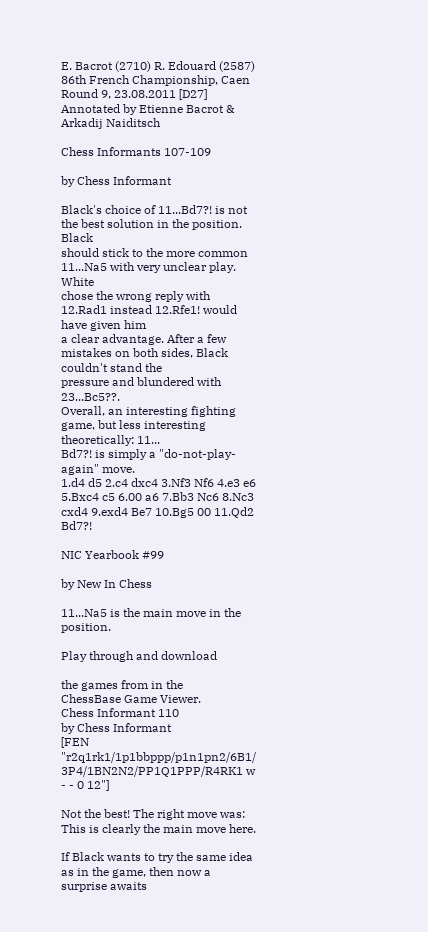E. Bacrot (2710) R. Edouard (2587)
86th French Championship, Caen
Round 9, 23.08.2011 [D27]
Annotated by Etienne Bacrot & Arkadij Naiditsch

Chess Informants 107-109

by Chess Informant

Black's choice of 11...Bd7?! is not the best solution in the position. Black
should stick to the more common 11...Na5 with very unclear play. White
chose the wrong reply with 12.Rad1 instead 12.Rfe1! would have given him
a clear advantage. After a few mistakes on both sides, Black couldn't stand the
pressure and blundered with 23...Bc5??.
Overall, an interesting fighting game, but less interesting theoretically: 11...
Bd7?! is simply a "do-not-play-again" move.
1.d4 d5 2.c4 dxc4 3.Nf3 Nf6 4.e3 e6 5.Bxc4 c5 6.00 a6 7.Bb3 Nc6 8.Nc3
cxd4 9.exd4 Be7 10.Bg5 00 11.Qd2 Bd7?!

NIC Yearbook #99

by New In Chess

11...Na5 is the main move in the position.

Play through and download

the games from in the
ChessBase Game Viewer.
Chess Informant 110
by Chess Informant
[FEN "r2q1rk1/1p1bbppp/p1n1pn2/6B1/
3P4/1BN2N2/PP1Q1PPP/R4RK1 w - - 0 12"]

Not the best! The right move was:
This is clearly the main move here.

If Black wants to try the same idea as in the game, then now a surprise awaits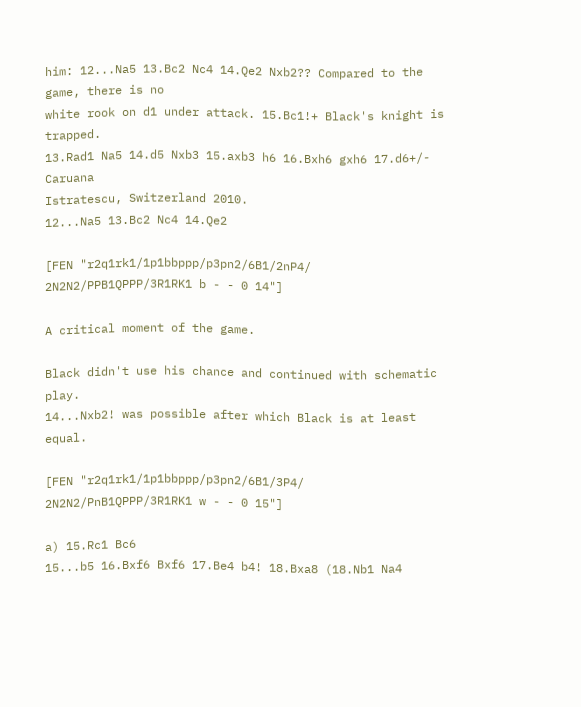him: 12...Na5 13.Bc2 Nc4 14.Qe2 Nxb2?? Compared to the game, there is no
white rook on d1 under attack. 15.Bc1!+ Black's knight is trapped.
13.Rad1 Na5 14.d5 Nxb3 15.axb3 h6 16.Bxh6 gxh6 17.d6+/- Caruana
Istratescu, Switzerland 2010.
12...Na5 13.Bc2 Nc4 14.Qe2

[FEN "r2q1rk1/1p1bbppp/p3pn2/6B1/2nP4/
2N2N2/PPB1QPPP/3R1RK1 b - - 0 14"]

A critical moment of the game.

Black didn't use his chance and continued with schematic play.
14...Nxb2! was possible after which Black is at least equal.

[FEN "r2q1rk1/1p1bbppp/p3pn2/6B1/3P4/
2N2N2/PnB1QPPP/3R1RK1 w - - 0 15"]

a) 15.Rc1 Bc6
15...b5 16.Bxf6 Bxf6 17.Be4 b4! 18.Bxa8 (18.Nb1 Na4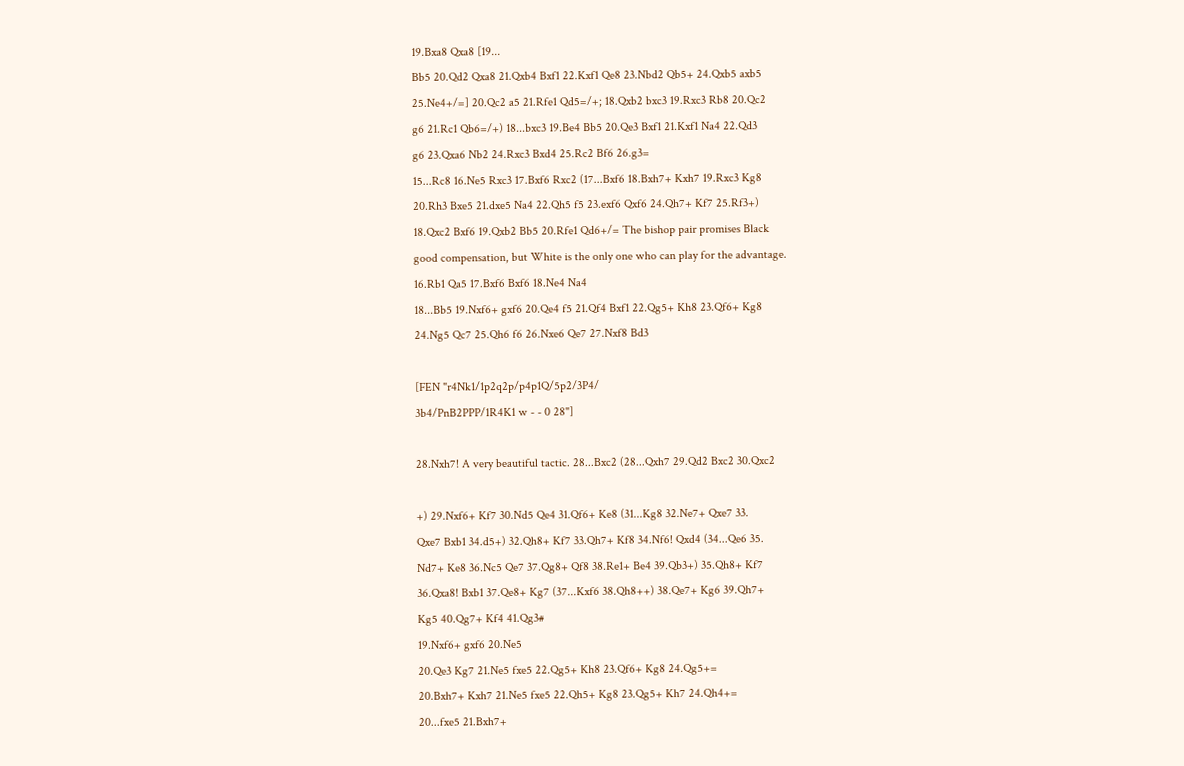19.Bxa8 Qxa8 [19...
Bb5 20.Qd2 Qxa8 21.Qxb4 Bxf1 22.Kxf1 Qe8 23.Nbd2 Qb5+ 24.Qxb5 axb5
25.Ne4+/=] 20.Qc2 a5 21.Rfe1 Qd5=/+; 18.Qxb2 bxc3 19.Rxc3 Rb8 20.Qc2
g6 21.Rc1 Qb6=/+) 18...bxc3 19.Be4 Bb5 20.Qe3 Bxf1 21.Kxf1 Na4 22.Qd3
g6 23.Qxa6 Nb2 24.Rxc3 Bxd4 25.Rc2 Bf6 26.g3=
15...Rc8 16.Ne5 Rxc3 17.Bxf6 Rxc2 (17...Bxf6 18.Bxh7+ Kxh7 19.Rxc3 Kg8
20.Rh3 Bxe5 21.dxe5 Na4 22.Qh5 f5 23.exf6 Qxf6 24.Qh7+ Kf7 25.Rf3+)
18.Qxc2 Bxf6 19.Qxb2 Bb5 20.Rfe1 Qd6+/= The bishop pair promises Black
good compensation, but White is the only one who can play for the advantage.
16.Rb1 Qa5 17.Bxf6 Bxf6 18.Ne4 Na4
18...Bb5 19.Nxf6+ gxf6 20.Qe4 f5 21.Qf4 Bxf1 22.Qg5+ Kh8 23.Qf6+ Kg8
24.Ng5 Qc7 25.Qh6 f6 26.Nxe6 Qe7 27.Nxf8 Bd3

[FEN "r4Nk1/1p2q2p/p4p1Q/5p2/3P4/
3b4/PnB2PPP/1R4K1 w - - 0 28"]

28.Nxh7! A very beautiful tactic. 28...Bxc2 (28...Qxh7 29.Qd2 Bxc2 30.Qxc2

+) 29.Nxf6+ Kf7 30.Nd5 Qe4 31.Qf6+ Ke8 (31...Kg8 32.Ne7+ Qxe7 33.
Qxe7 Bxb1 34.d5+) 32.Qh8+ Kf7 33.Qh7+ Kf8 34.Nf6! Qxd4 (34...Qe6 35.
Nd7+ Ke8 36.Nc5 Qe7 37.Qg8+ Qf8 38.Re1+ Be4 39.Qb3+) 35.Qh8+ Kf7
36.Qxa8! Bxb1 37.Qe8+ Kg7 (37...Kxf6 38.Qh8++) 38.Qe7+ Kg6 39.Qh7+
Kg5 40.Qg7+ Kf4 41.Qg3#
19.Nxf6+ gxf6 20.Ne5
20.Qe3 Kg7 21.Ne5 fxe5 22.Qg5+ Kh8 23.Qf6+ Kg8 24.Qg5+=
20.Bxh7+ Kxh7 21.Ne5 fxe5 22.Qh5+ Kg8 23.Qg5+ Kh7 24.Qh4+=
20...fxe5 21.Bxh7+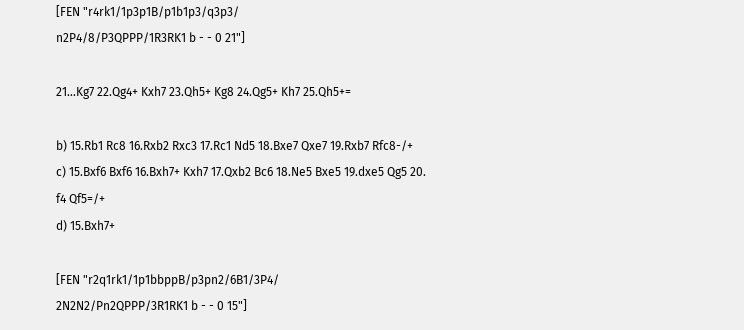[FEN "r4rk1/1p3p1B/p1b1p3/q3p3/
n2P4/8/P3QPPP/1R3RK1 b - - 0 21"]

21...Kg7 22.Qg4+ Kxh7 23.Qh5+ Kg8 24.Qg5+ Kh7 25.Qh5+=

b) 15.Rb1 Rc8 16.Rxb2 Rxc3 17.Rc1 Nd5 18.Bxe7 Qxe7 19.Rxb7 Rfc8-/+
c) 15.Bxf6 Bxf6 16.Bxh7+ Kxh7 17.Qxb2 Bc6 18.Ne5 Bxe5 19.dxe5 Qg5 20.
f4 Qf5=/+
d) 15.Bxh7+

[FEN "r2q1rk1/1p1bbppB/p3pn2/6B1/3P4/
2N2N2/Pn2QPPP/3R1RK1 b - - 0 15"]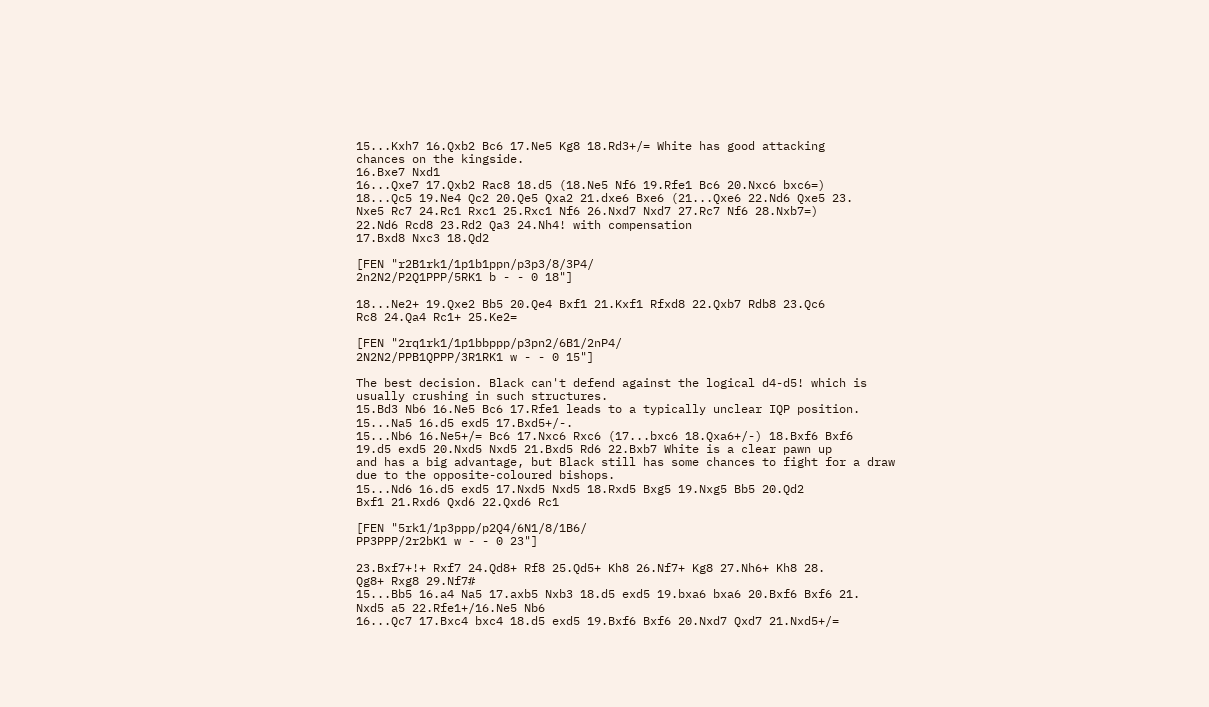15...Kxh7 16.Qxb2 Bc6 17.Ne5 Kg8 18.Rd3+/= White has good attacking
chances on the kingside.
16.Bxe7 Nxd1
16...Qxe7 17.Qxb2 Rac8 18.d5 (18.Ne5 Nf6 19.Rfe1 Bc6 20.Nxc6 bxc6=)
18...Qc5 19.Ne4 Qc2 20.Qe5 Qxa2 21.dxe6 Bxe6 (21...Qxe6 22.Nd6 Qxe5 23.
Nxe5 Rc7 24.Rc1 Rxc1 25.Rxc1 Nf6 26.Nxd7 Nxd7 27.Rc7 Nf6 28.Nxb7=)
22.Nd6 Rcd8 23.Rd2 Qa3 24.Nh4! with compensation
17.Bxd8 Nxc3 18.Qd2

[FEN "r2B1rk1/1p1b1ppn/p3p3/8/3P4/
2n2N2/P2Q1PPP/5RK1 b - - 0 18"]

18...Ne2+ 19.Qxe2 Bb5 20.Qe4 Bxf1 21.Kxf1 Rfxd8 22.Qxb7 Rdb8 23.Qc6
Rc8 24.Qa4 Rc1+ 25.Ke2=

[FEN "2rq1rk1/1p1bbppp/p3pn2/6B1/2nP4/
2N2N2/PPB1QPPP/3R1RK1 w - - 0 15"]

The best decision. Black can't defend against the logical d4-d5! which is
usually crushing in such structures.
15.Bd3 Nb6 16.Ne5 Bc6 17.Rfe1 leads to a typically unclear IQP position.
15...Na5 16.d5 exd5 17.Bxd5+/-.
15...Nb6 16.Ne5+/= Bc6 17.Nxc6 Rxc6 (17...bxc6 18.Qxa6+/-) 18.Bxf6 Bxf6
19.d5 exd5 20.Nxd5 Nxd5 21.Bxd5 Rd6 22.Bxb7 White is a clear pawn up
and has a big advantage, but Black still has some chances to fight for a draw
due to the opposite-coloured bishops.
15...Nd6 16.d5 exd5 17.Nxd5 Nxd5 18.Rxd5 Bxg5 19.Nxg5 Bb5 20.Qd2
Bxf1 21.Rxd6 Qxd6 22.Qxd6 Rc1

[FEN "5rk1/1p3ppp/p2Q4/6N1/8/1B6/
PP3PPP/2r2bK1 w - - 0 23"]

23.Bxf7+!+ Rxf7 24.Qd8+ Rf8 25.Qd5+ Kh8 26.Nf7+ Kg8 27.Nh6+ Kh8 28.
Qg8+ Rxg8 29.Nf7#
15...Bb5 16.a4 Na5 17.axb5 Nxb3 18.d5 exd5 19.bxa6 bxa6 20.Bxf6 Bxf6 21.
Nxd5 a5 22.Rfe1+/16.Ne5 Nb6
16...Qc7 17.Bxc4 bxc4 18.d5 exd5 19.Bxf6 Bxf6 20.Nxd7 Qxd7 21.Nxd5+/=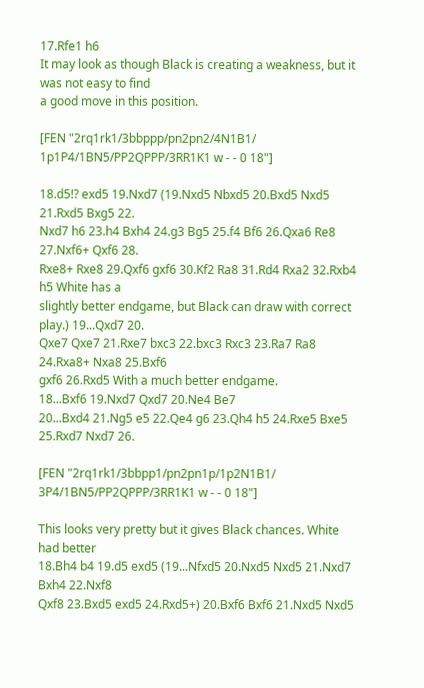17.Rfe1 h6
It may look as though Black is creating a weakness, but it was not easy to find
a good move in this position.

[FEN "2rq1rk1/3bbppp/pn2pn2/4N1B1/
1p1P4/1BN5/PP2QPPP/3RR1K1 w - - 0 18"]

18.d5!? exd5 19.Nxd7 (19.Nxd5 Nbxd5 20.Bxd5 Nxd5 21.Rxd5 Bxg5 22.
Nxd7 h6 23.h4 Bxh4 24.g3 Bg5 25.f4 Bf6 26.Qxa6 Re8 27.Nxf6+ Qxf6 28.
Rxe8+ Rxe8 29.Qxf6 gxf6 30.Kf2 Ra8 31.Rd4 Rxa2 32.Rxb4 h5 White has a
slightly better endgame, but Black can draw with correct play.) 19...Qxd7 20.
Qxe7 Qxe7 21.Rxe7 bxc3 22.bxc3 Rxc3 23.Ra7 Ra8 24.Rxa8+ Nxa8 25.Bxf6
gxf6 26.Rxd5 With a much better endgame.
18...Bxf6 19.Nxd7 Qxd7 20.Ne4 Be7
20...Bxd4 21.Ng5 e5 22.Qe4 g6 23.Qh4 h5 24.Rxe5 Bxe5 25.Rxd7 Nxd7 26.

[FEN "2rq1rk1/3bbpp1/pn2pn1p/1p2N1B1/
3P4/1BN5/PP2QPPP/3RR1K1 w - - 0 18"]

This looks very pretty but it gives Black chances. White had better
18.Bh4 b4 19.d5 exd5 (19...Nfxd5 20.Nxd5 Nxd5 21.Nxd7 Bxh4 22.Nxf8
Qxf8 23.Bxd5 exd5 24.Rxd5+) 20.Bxf6 Bxf6 21.Nxd5 Nxd5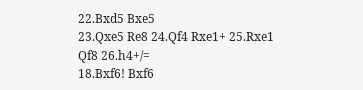22.Bxd5 Bxe5
23.Qxe5 Re8 24.Qf4 Rxe1+ 25.Rxe1 Qf8 26.h4+/=
18.Bxf6! Bxf6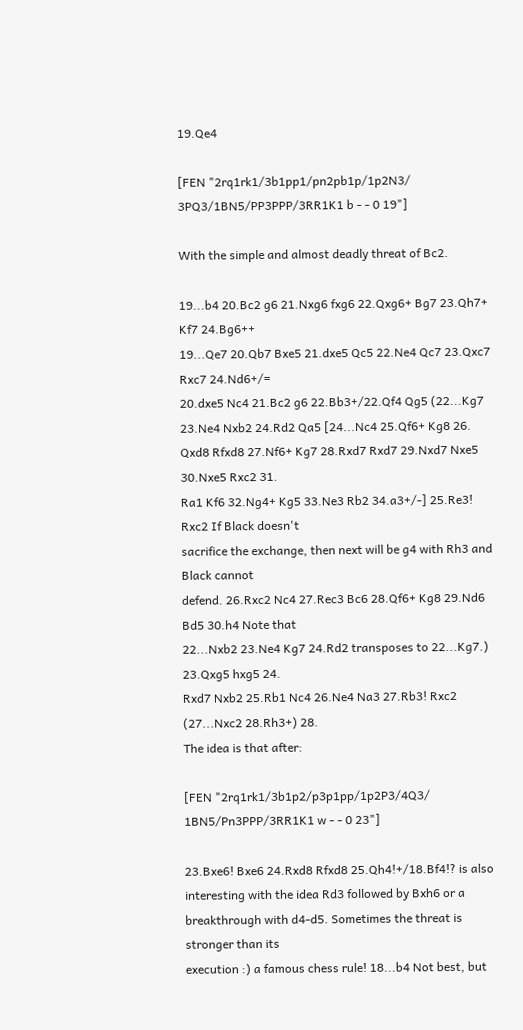19.Qe4

[FEN "2rq1rk1/3b1pp1/pn2pb1p/1p2N3/
3PQ3/1BN5/PP3PPP/3RR1K1 b - - 0 19"]

With the simple and almost deadly threat of Bc2.

19...b4 20.Bc2 g6 21.Nxg6 fxg6 22.Qxg6+ Bg7 23.Qh7+ Kf7 24.Bg6++
19...Qe7 20.Qb7 Bxe5 21.dxe5 Qc5 22.Ne4 Qc7 23.Qxc7 Rxc7 24.Nd6+/=
20.dxe5 Nc4 21.Bc2 g6 22.Bb3+/22.Qf4 Qg5 (22...Kg7 23.Ne4 Nxb2 24.Rd2 Qa5 [24...Nc4 25.Qf6+ Kg8 26.
Qxd8 Rfxd8 27.Nf6+ Kg7 28.Rxd7 Rxd7 29.Nxd7 Nxe5 30.Nxe5 Rxc2 31.
Ra1 Kf6 32.Ng4+ Kg5 33.Ne3 Rb2 34.a3+/-] 25.Re3! Rxc2 If Black doesn't
sacrifice the exchange, then next will be g4 with Rh3 and Black cannot
defend. 26.Rxc2 Nc4 27.Rec3 Bc6 28.Qf6+ Kg8 29.Nd6 Bd5 30.h4 Note that
22...Nxb2 23.Ne4 Kg7 24.Rd2 transposes to 22...Kg7.) 23.Qxg5 hxg5 24.
Rxd7 Nxb2 25.Rb1 Nc4 26.Ne4 Na3 27.Rb3! Rxc2 (27...Nxc2 28.Rh3+) 28.
The idea is that after:

[FEN "2rq1rk1/3b1p2/p3p1pp/1p2P3/4Q3/
1BN5/Pn3PPP/3RR1K1 w - - 0 23"]

23.Bxe6! Bxe6 24.Rxd8 Rfxd8 25.Qh4!+/18.Bf4!? is also interesting with the idea Rd3 followed by Bxh6 or a
breakthrough with d4-d5. Sometimes the threat is stronger than its
execution :) a famous chess rule! 18...b4 Not best, but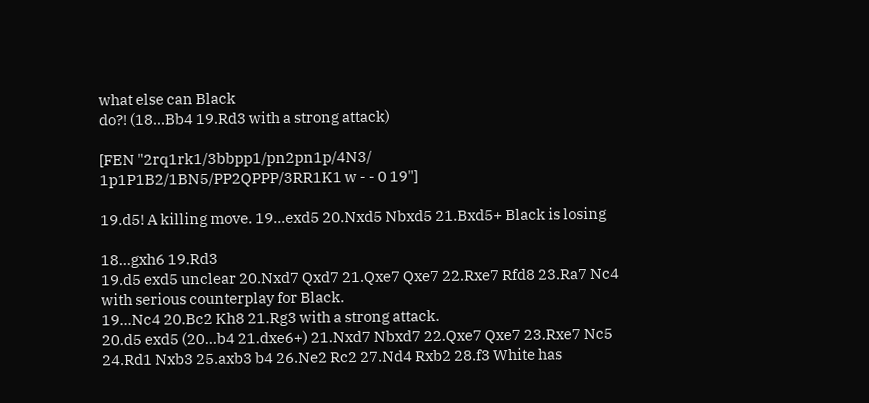what else can Black
do?! (18...Bb4 19.Rd3 with a strong attack)

[FEN "2rq1rk1/3bbpp1/pn2pn1p/4N3/
1p1P1B2/1BN5/PP2QPPP/3RR1K1 w - - 0 19"]

19.d5! A killing move. 19...exd5 20.Nxd5 Nbxd5 21.Bxd5+ Black is losing

18...gxh6 19.Rd3
19.d5 exd5 unclear 20.Nxd7 Qxd7 21.Qxe7 Qxe7 22.Rxe7 Rfd8 23.Ra7 Nc4
with serious counterplay for Black.
19...Nc4 20.Bc2 Kh8 21.Rg3 with a strong attack.
20.d5 exd5 (20...b4 21.dxe6+) 21.Nxd7 Nbxd7 22.Qxe7 Qxe7 23.Rxe7 Nc5
24.Rd1 Nxb3 25.axb3 b4 26.Ne2 Rc2 27.Nd4 Rxb2 28.f3 White has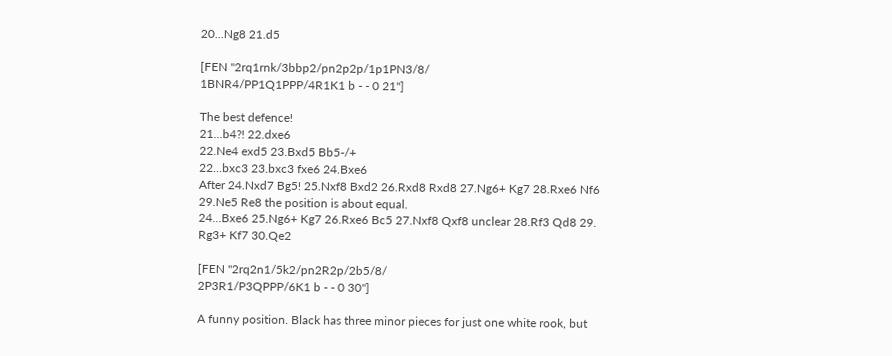20...Ng8 21.d5

[FEN "2rq1rnk/3bbp2/pn2p2p/1p1PN3/8/
1BNR4/PP1Q1PPP/4R1K1 b - - 0 21"]

The best defence!
21...b4?! 22.dxe6
22.Ne4 exd5 23.Bxd5 Bb5-/+
22...bxc3 23.bxc3 fxe6 24.Bxe6
After 24.Nxd7 Bg5! 25.Nxf8 Bxd2 26.Rxd8 Rxd8 27.Ng6+ Kg7 28.Rxe6 Nf6
29.Ne5 Re8 the position is about equal.
24...Bxe6 25.Ng6+ Kg7 26.Rxe6 Bc5 27.Nxf8 Qxf8 unclear 28.Rf3 Qd8 29.
Rg3+ Kf7 30.Qe2

[FEN "2rq2n1/5k2/pn2R2p/2b5/8/
2P3R1/P3QPPP/6K1 b - - 0 30"]

A funny position. Black has three minor pieces for just one white rook, but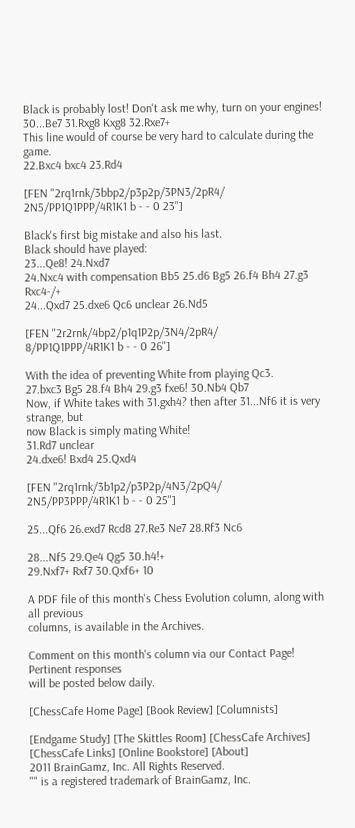Black is probably lost! Don't ask me why, turn on your engines!
30...Be7 31.Rxg8 Kxg8 32.Rxe7+
This line would of course be very hard to calculate during the game.
22.Bxc4 bxc4 23.Rd4

[FEN "2rq1rnk/3bbp2/p3p2p/3PN3/2pR4/
2N5/PP1Q1PPP/4R1K1 b - - 0 23"]

Black's first big mistake and also his last.
Black should have played:
23...Qe8! 24.Nxd7
24.Nxc4 with compensation Bb5 25.d6 Bg5 26.f4 Bh4 27.g3 Rxc4-/+
24...Qxd7 25.dxe6 Qc6 unclear 26.Nd5

[FEN "2r2rnk/4bp2/p1q1P2p/3N4/2pR4/
8/PP1Q1PPP/4R1K1 b - - 0 26"]

With the idea of preventing White from playing Qc3.
27.bxc3 Bg5 28.f4 Bh4 29.g3 fxe6! 30.Nb4 Qb7
Now, if White takes with 31.gxh4? then after 31...Nf6 it is very strange, but
now Black is simply mating White!
31.Rd7 unclear
24.dxe6! Bxd4 25.Qxd4

[FEN "2rq1rnk/3b1p2/p3P2p/4N3/2pQ4/
2N5/PP3PPP/4R1K1 b - - 0 25"]

25...Qf6 26.exd7 Rcd8 27.Re3 Ne7 28.Rf3 Nc6

28...Nf5 29.Qe4 Qg5 30.h4!+
29.Nxf7+ Rxf7 30.Qxf6+ 10

A PDF file of this month's Chess Evolution column, along with all previous
columns, is available in the Archives.

Comment on this month's column via our Contact Page! Pertinent responses
will be posted below daily.

[ChessCafe Home Page] [Book Review] [Columnists]

[Endgame Study] [The Skittles Room] [ChessCafe Archives]
[ChessCafe Links] [Online Bookstore] [About]
2011 BrainGamz, Inc. All Rights Reserved.
"" is a registered trademark of BrainGamz, Inc.